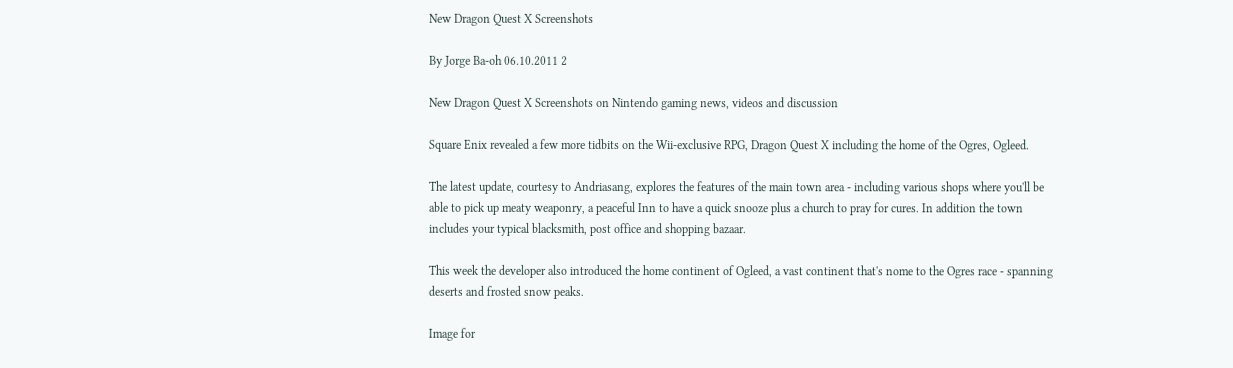New Dragon Quest X Screenshots

By Jorge Ba-oh 06.10.2011 2

New Dragon Quest X Screenshots on Nintendo gaming news, videos and discussion

Square Enix revealed a few more tidbits on the Wii-exclusive RPG, Dragon Quest X including the home of the Ogres, Ogleed.

The latest update, courtesy to Andriasang, explores the features of the main town area - including various shops where you'll be able to pick up meaty weaponry, a peaceful Inn to have a quick snooze plus a church to pray for cures. In addition the town includes your typical blacksmith, post office and shopping bazaar.

This week the developer also introduced the home continent of Ogleed, a vast continent that's nome to the Ogres race - spanning deserts and frosted snow peaks.

Image for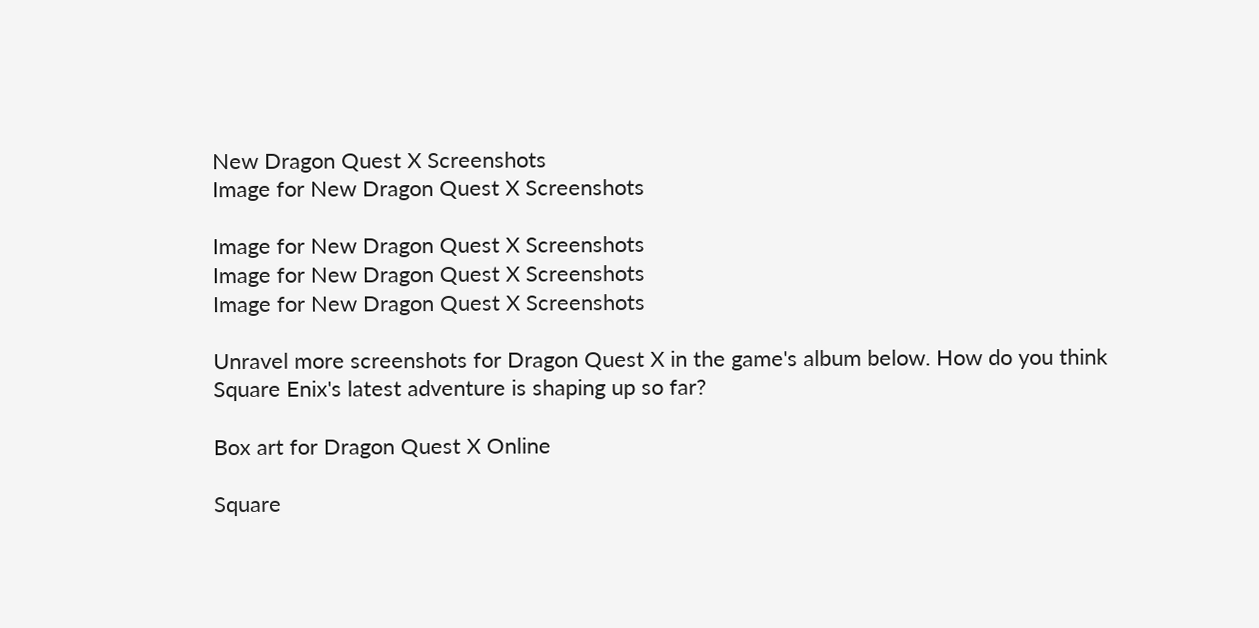New Dragon Quest X Screenshots
Image for New Dragon Quest X Screenshots

Image for New Dragon Quest X Screenshots
Image for New Dragon Quest X Screenshots
Image for New Dragon Quest X Screenshots

Unravel more screenshots for Dragon Quest X in the game's album below. How do you think Square Enix's latest adventure is shaping up so far?

Box art for Dragon Quest X Online

Square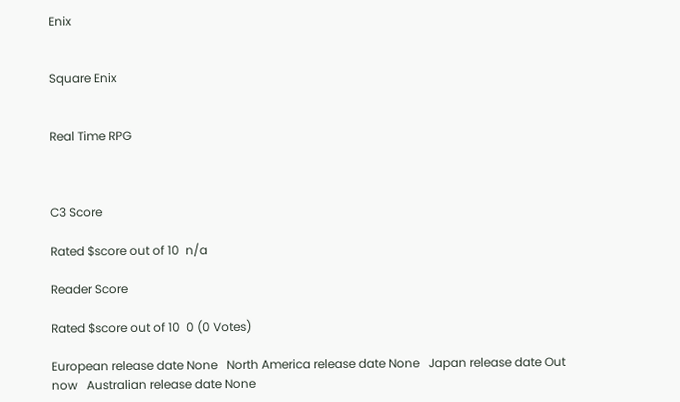Enix


Square Enix


Real Time RPG



C3 Score

Rated $score out of 10  n/a

Reader Score

Rated $score out of 10  0 (0 Votes)

European release date None   North America release date None   Japan release date Out now   Australian release date None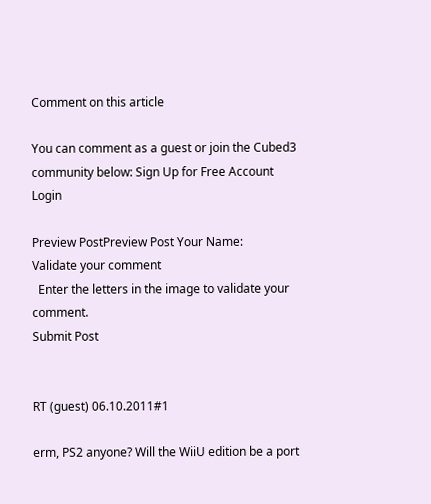Comment on this article

You can comment as a guest or join the Cubed3 community below: Sign Up for Free Account Login

Preview PostPreview Post Your Name:
Validate your comment
  Enter the letters in the image to validate your comment.
Submit Post


RT (guest) 06.10.2011#1

erm, PS2 anyone? Will the WiiU edition be a port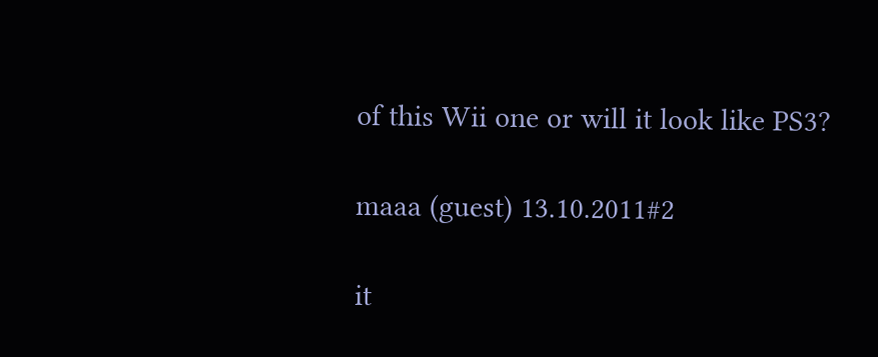of this Wii one or will it look like PS3?

maaa (guest) 13.10.2011#2

it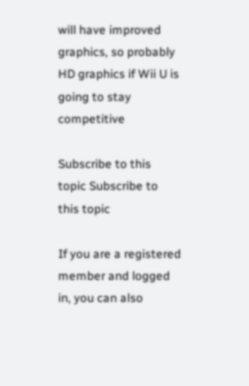will have improved graphics, so probably HD graphics if Wii U is going to stay competitive

Subscribe to this topic Subscribe to this topic

If you are a registered member and logged in, you can also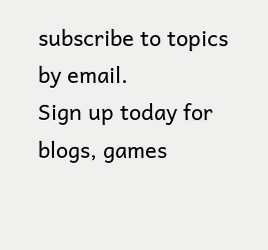subscribe to topics by email.
Sign up today for blogs, games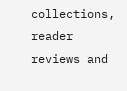collections, reader reviews and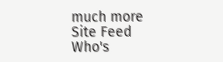much more
Site Feed
Who's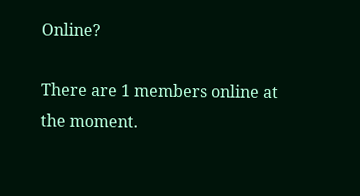Online?

There are 1 members online at the moment.